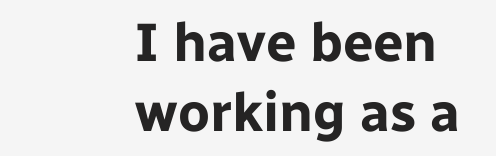I have been working as a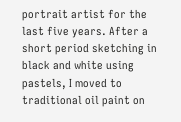portrait artist for the last five years. After a short period sketching in black and white using pastels, I moved to traditional oil paint on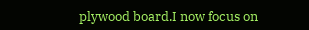plywood board.I now focus on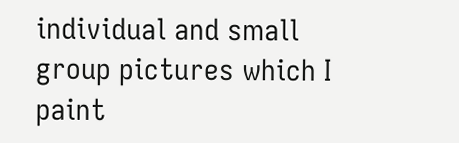individual and small group pictures which I paint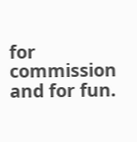for commission and for fun.